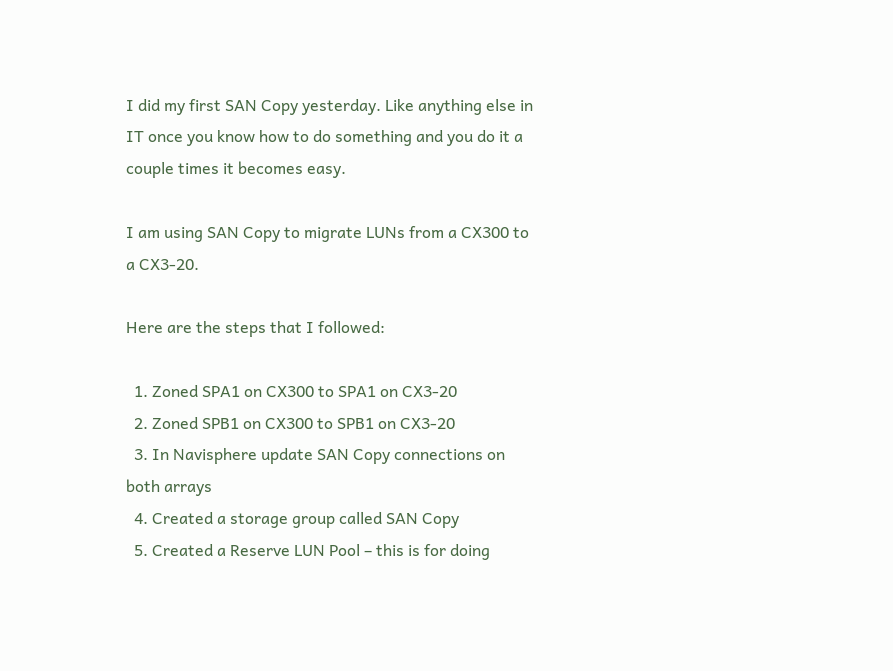I did my first SAN Copy yesterday. Like anything else in IT once you know how to do something and you do it a couple times it becomes easy.

I am using SAN Copy to migrate LUNs from a CX300 to a CX3-20.

Here are the steps that I followed:

  1. Zoned SPA1 on CX300 to SPA1 on CX3-20
  2. Zoned SPB1 on CX300 to SPB1 on CX3-20
  3. In Navisphere update SAN Copy connections on both arrays
  4. Created a storage group called SAN Copy
  5. Created a Reserve LUN Pool – this is for doing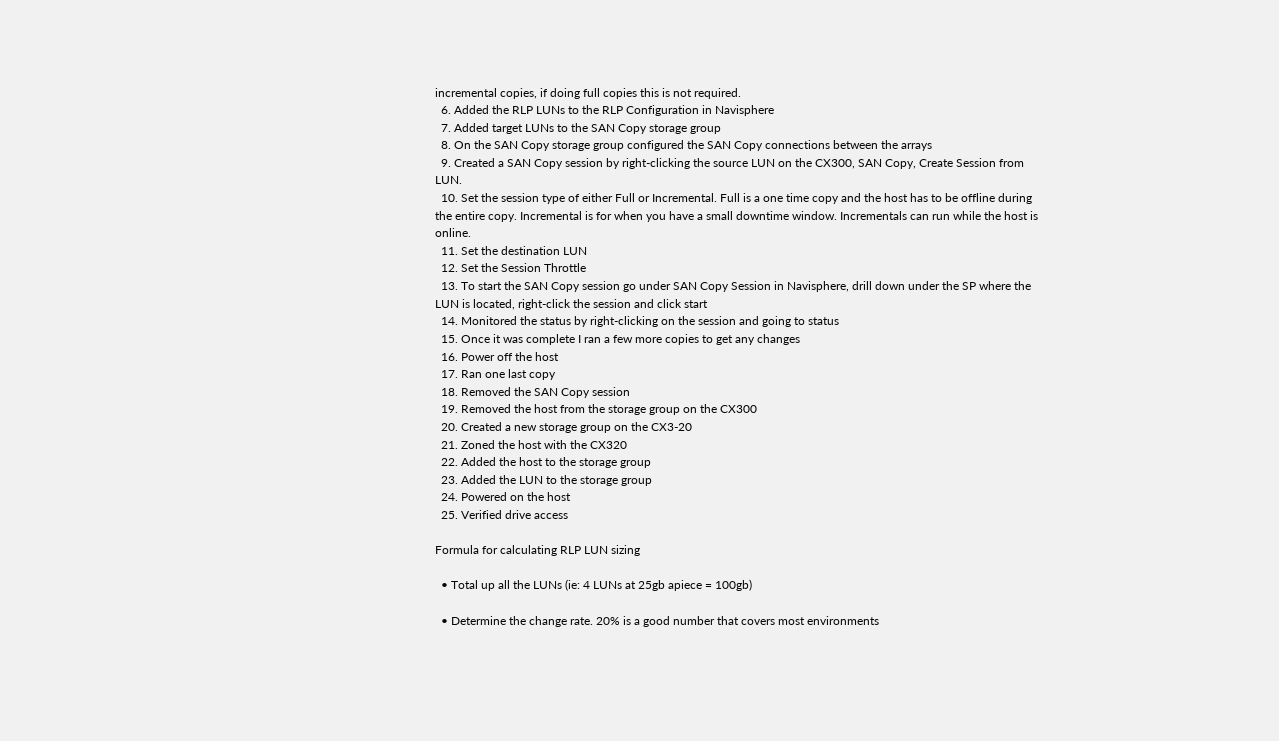incremental copies, if doing full copies this is not required.
  6. Added the RLP LUNs to the RLP Configuration in Navisphere
  7. Added target LUNs to the SAN Copy storage group
  8. On the SAN Copy storage group configured the SAN Copy connections between the arrays
  9. Created a SAN Copy session by right-clicking the source LUN on the CX300, SAN Copy, Create Session from LUN.
  10. Set the session type of either Full or Incremental. Full is a one time copy and the host has to be offline during the entire copy. Incremental is for when you have a small downtime window. Incrementals can run while the host is online.
  11. Set the destination LUN
  12. Set the Session Throttle
  13. To start the SAN Copy session go under SAN Copy Session in Navisphere, drill down under the SP where the LUN is located, right-click the session and click start
  14. Monitored the status by right-clicking on the session and going to status
  15. Once it was complete I ran a few more copies to get any changes
  16. Power off the host
  17. Ran one last copy
  18. Removed the SAN Copy session
  19. Removed the host from the storage group on the CX300
  20. Created a new storage group on the CX3-20
  21. Zoned the host with the CX320
  22. Added the host to the storage group
  23. Added the LUN to the storage group
  24. Powered on the host
  25. Verified drive access

Formula for calculating RLP LUN sizing

  • Total up all the LUNs (ie: 4 LUNs at 25gb apiece = 100gb)

  • Determine the change rate. 20% is a good number that covers most environments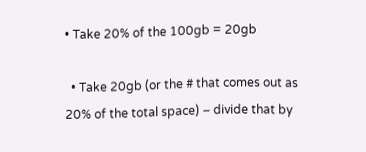• Take 20% of the 100gb = 20gb

  • Take 20gb (or the # that comes out as 20% of the total space) – divide that by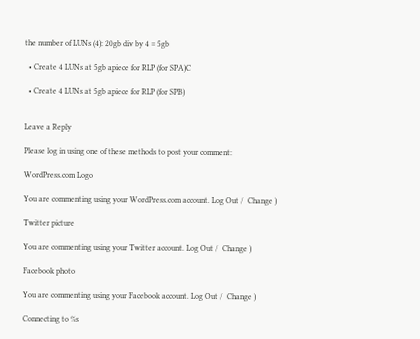the number of LUNs (4): 20gb div by 4 = 5gb

  • Create 4 LUNs at 5gb apiece for RLP (for SPA)C

  • Create 4 LUNs at 5gb apiece for RLP (for SPB)


Leave a Reply

Please log in using one of these methods to post your comment:

WordPress.com Logo

You are commenting using your WordPress.com account. Log Out /  Change )

Twitter picture

You are commenting using your Twitter account. Log Out /  Change )

Facebook photo

You are commenting using your Facebook account. Log Out /  Change )

Connecting to %s